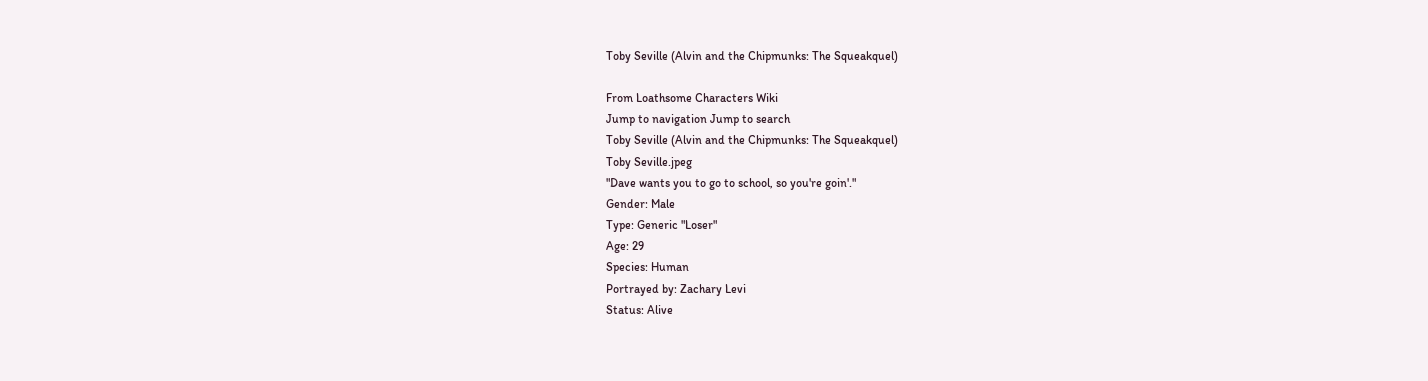Toby Seville (Alvin and the Chipmunks: The Squeakquel)

From Loathsome Characters Wiki
Jump to navigation Jump to search
Toby Seville (Alvin and the Chipmunks: The Squeakquel)
Toby Seville.jpeg
"Dave wants you to go to school, so you're goin'."
Gender: Male
Type: Generic "Loser"
Age: 29
Species: Human
Portrayed by: Zachary Levi
Status: Alive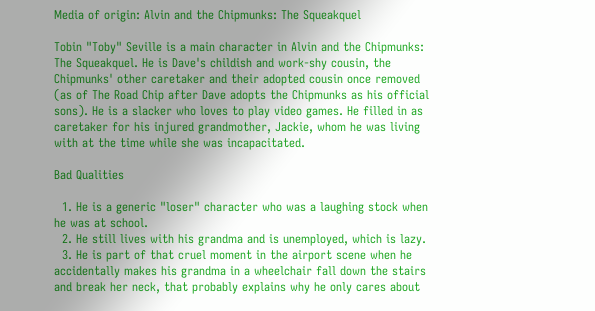Media of origin: Alvin and the Chipmunks: The Squeakquel

Tobin "Toby" Seville is a main character in Alvin and the Chipmunks: The Squeakquel. He is Dave's childish and work-shy cousin, the Chipmunks' other caretaker and their adopted cousin once removed (as of The Road Chip after Dave adopts the Chipmunks as his official sons). He is a slacker who loves to play video games. He filled in as caretaker for his injured grandmother, Jackie, whom he was living with at the time while she was incapacitated.

Bad Qualities

  1. He is a generic "loser" character who was a laughing stock when he was at school.
  2. He still lives with his grandma and is unemployed, which is lazy.
  3. He is part of that cruel moment in the airport scene when he accidentally makes his grandma in a wheelchair fall down the stairs and break her neck, that probably explains why he only cares about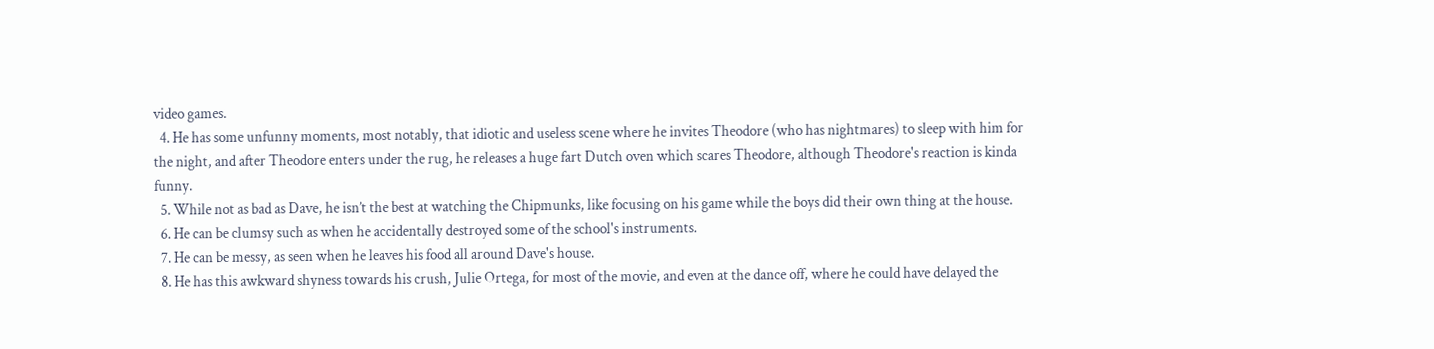video games.
  4. He has some unfunny moments, most notably, that idiotic and useless scene where he invites Theodore (who has nightmares) to sleep with him for the night, and after Theodore enters under the rug, he releases a huge fart Dutch oven which scares Theodore, although Theodore's reaction is kinda funny.
  5. While not as bad as Dave, he isn’t the best at watching the Chipmunks, like focusing on his game while the boys did their own thing at the house.
  6. He can be clumsy such as when he accidentally destroyed some of the school's instruments.
  7. He can be messy, as seen when he leaves his food all around Dave's house.
  8. He has this awkward shyness towards his crush, Julie Ortega, for most of the movie, and even at the dance off, where he could have delayed the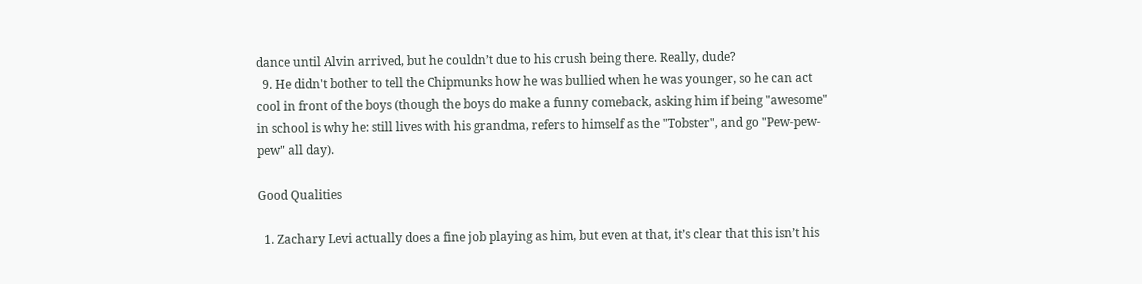dance until Alvin arrived, but he couldn’t due to his crush being there. Really, dude?
  9. He didn't bother to tell the Chipmunks how he was bullied when he was younger, so he can act cool in front of the boys (though the boys do make a funny comeback, asking him if being "awesome" in school is why he: still lives with his grandma, refers to himself as the "Tobster", and go "Pew-pew-pew" all day).

Good Qualities

  1. Zachary Levi actually does a fine job playing as him, but even at that, it’s clear that this isn’t his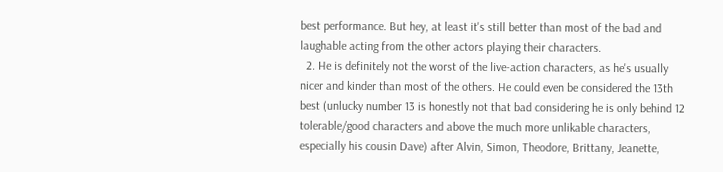best performance. But hey, at least it's still better than most of the bad and laughable acting from the other actors playing their characters.
  2. He is definitely not the worst of the live-action characters, as he's usually nicer and kinder than most of the others. He could even be considered the 13th best (unlucky number 13 is honestly not that bad considering he is only behind 12 tolerable/good characters and above the much more unlikable characters, especially his cousin Dave) after Alvin, Simon, Theodore, Brittany, Jeanette,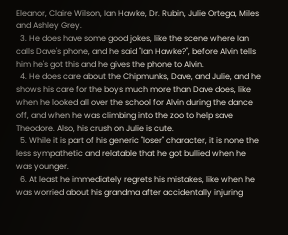Eleanor, Claire Wilson, Ian Hawke, Dr. Rubin, Julie Ortega, Miles and Ashley Grey.
  3. He does have some good jokes, like the scene where Ian calls Dave's phone, and he said "Ian Hawke?", before Alvin tells him he's got this and he gives the phone to Alvin.
  4. He does care about the Chipmunks, Dave, and Julie, and he shows his care for the boys much more than Dave does, like when he looked all over the school for Alvin during the dance off, and when he was climbing into the zoo to help save Theodore. Also, his crush on Julie is cute.
  5. While it is part of his generic "loser" character, it is none the less sympathetic and relatable that he got bullied when he was younger.
  6. At least he immediately regrets his mistakes, like when he was worried about his grandma after accidentally injuring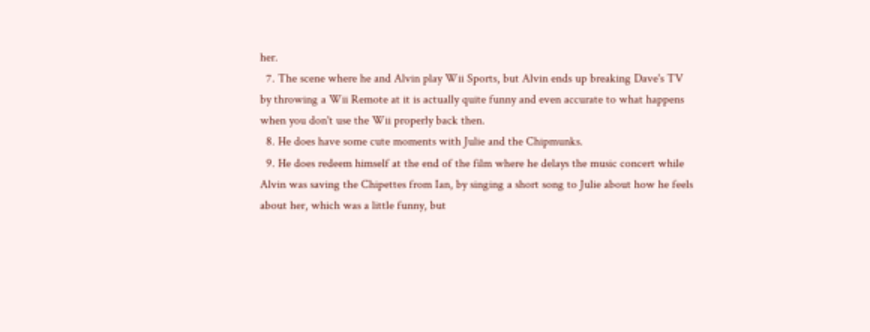her.
  7. The scene where he and Alvin play Wii Sports, but Alvin ends up breaking Dave's TV by throwing a Wii Remote at it is actually quite funny and even accurate to what happens when you don't use the Wii properly back then.
  8. He does have some cute moments with Julie and the Chipmunks.
  9. He does redeem himself at the end of the film where he delays the music concert while Alvin was saving the Chipettes from Ian, by singing a short song to Julie about how he feels about her, which was a little funny, but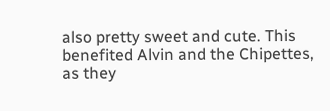also pretty sweet and cute. This benefited Alvin and the Chipettes, as they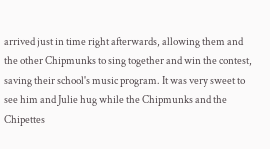arrived just in time right afterwards, allowing them and the other Chipmunks to sing together and win the contest, saving their school's music program. It was very sweet to see him and Julie hug while the Chipmunks and the Chipettes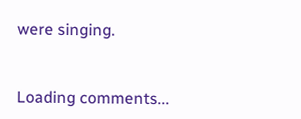were singing.


Loading comments...